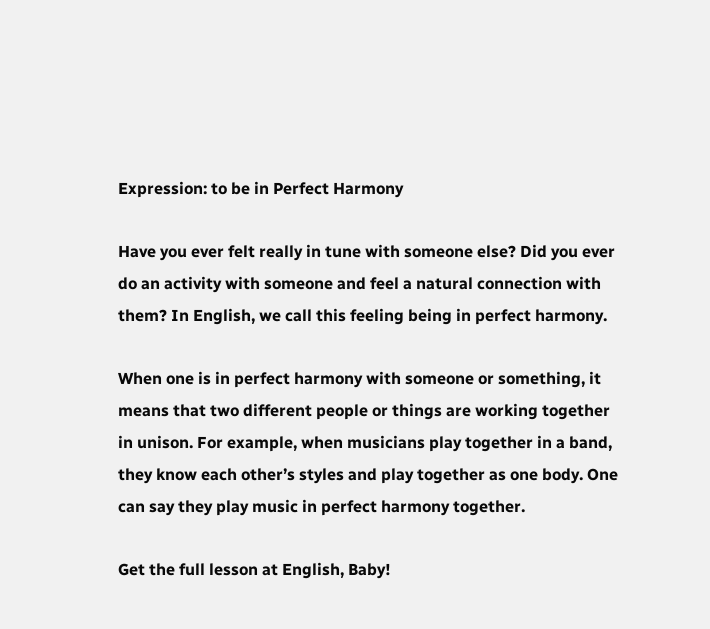Expression: to be in Perfect Harmony

Have you ever felt really in tune with someone else? Did you ever do an activity with someone and feel a natural connection with them? In English, we call this feeling being in perfect harmony.

When one is in perfect harmony with someone or something, it means that two different people or things are working together in unison. For example, when musicians play together in a band, they know each other’s styles and play together as one body. One can say they play music in perfect harmony together.

Get the full lesson at English, Baby!